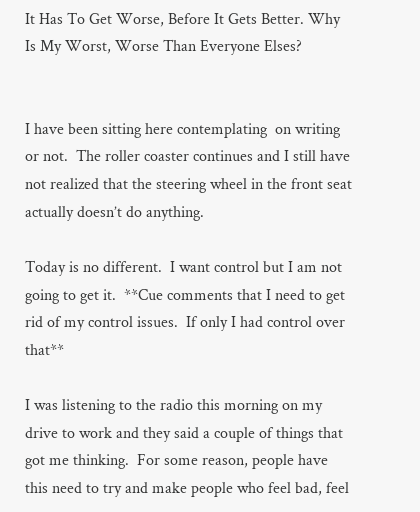It Has To Get Worse, Before It Gets Better. Why Is My Worst, Worse Than Everyone Elses?


I have been sitting here contemplating  on writing or not.  The roller coaster continues and I still have not realized that the steering wheel in the front seat actually doesn’t do anything.

Today is no different.  I want control but I am not going to get it.  **Cue comments that I need to get rid of my control issues.  If only I had control over that**

I was listening to the radio this morning on my drive to work and they said a couple of things that got me thinking.  For some reason, people have this need to try and make people who feel bad, feel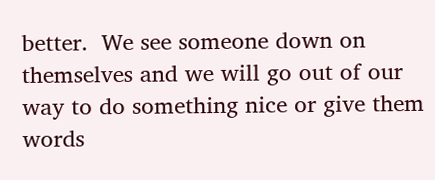better.  We see someone down on themselves and we will go out of our way to do something nice or give them words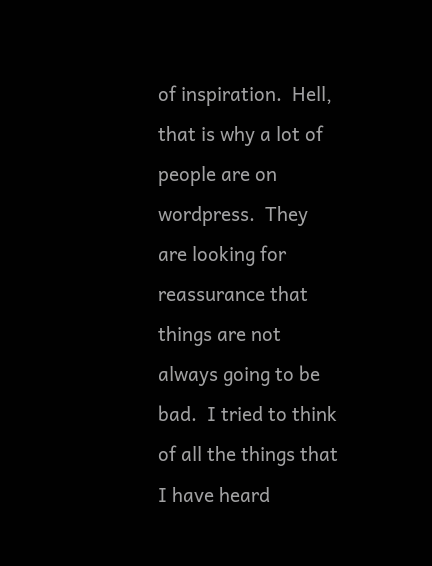of inspiration.  Hell, that is why a lot of people are on wordpress.  They are looking for reassurance that things are not always going to be bad.  I tried to think of all the things that I have heard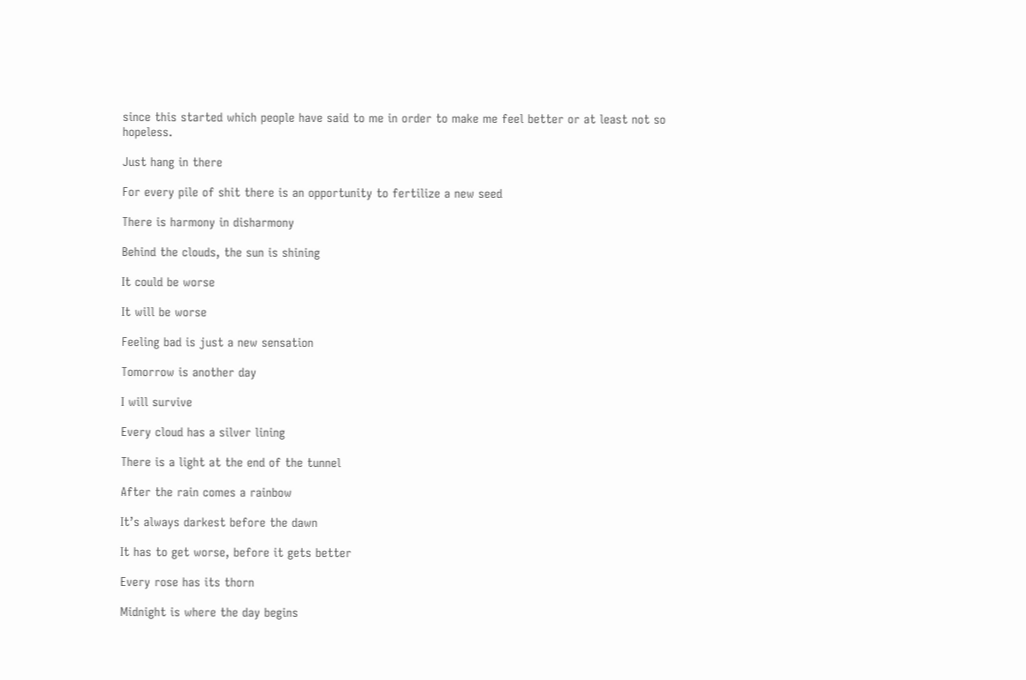since this started which people have said to me in order to make me feel better or at least not so hopeless.

Just hang in there

For every pile of shit there is an opportunity to fertilize a new seed

There is harmony in disharmony

Behind the clouds, the sun is shining

It could be worse

It will be worse

Feeling bad is just a new sensation

Tomorrow is another day

I will survive

Every cloud has a silver lining

There is a light at the end of the tunnel

After the rain comes a rainbow

It’s always darkest before the dawn

It has to get worse, before it gets better

Every rose has its thorn

Midnight is where the day begins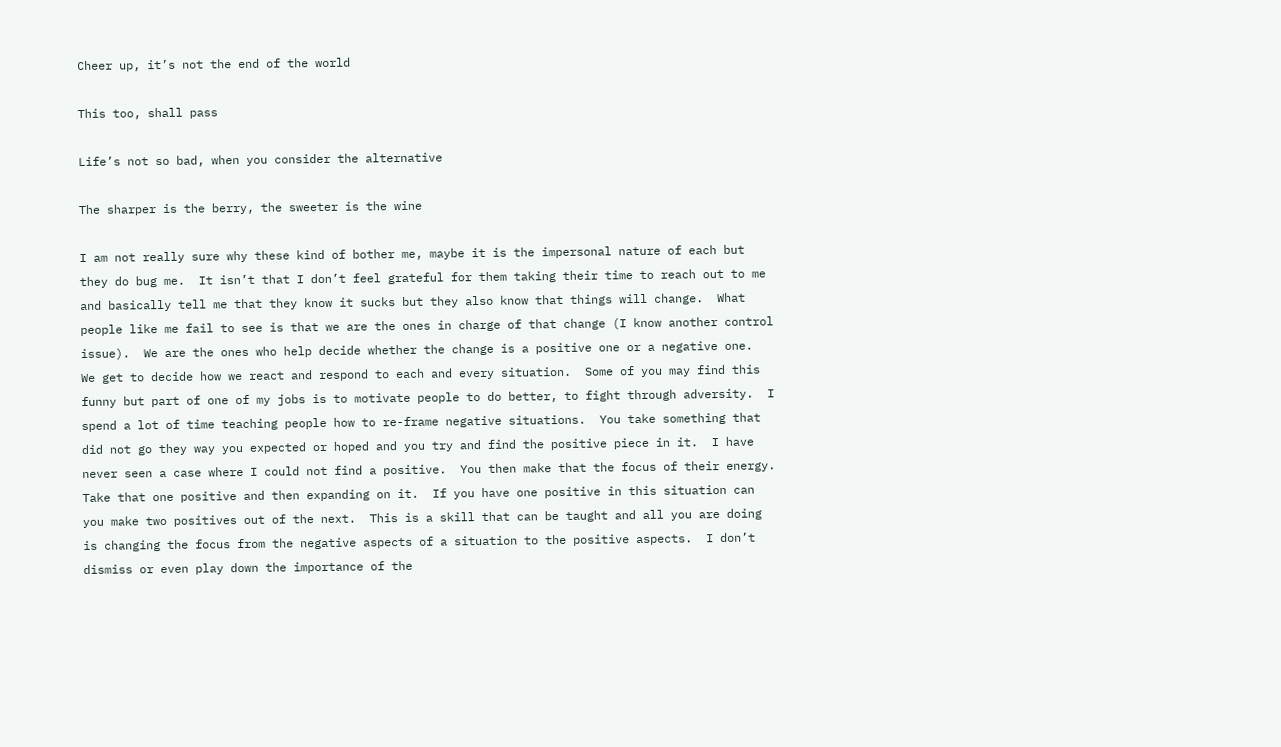Cheer up, it’s not the end of the world

This too, shall pass

Life’s not so bad, when you consider the alternative

The sharper is the berry, the sweeter is the wine

I am not really sure why these kind of bother me, maybe it is the impersonal nature of each but they do bug me.  It isn’t that I don’t feel grateful for them taking their time to reach out to me and basically tell me that they know it sucks but they also know that things will change.  What people like me fail to see is that we are the ones in charge of that change (I know another control issue).  We are the ones who help decide whether the change is a positive one or a negative one.  We get to decide how we react and respond to each and every situation.  Some of you may find this funny but part of one of my jobs is to motivate people to do better, to fight through adversity.  I spend a lot of time teaching people how to re-frame negative situations.  You take something that did not go they way you expected or hoped and you try and find the positive piece in it.  I have never seen a case where I could not find a positive.  You then make that the focus of their energy.  Take that one positive and then expanding on it.  If you have one positive in this situation can you make two positives out of the next.  This is a skill that can be taught and all you are doing is changing the focus from the negative aspects of a situation to the positive aspects.  I don’t dismiss or even play down the importance of the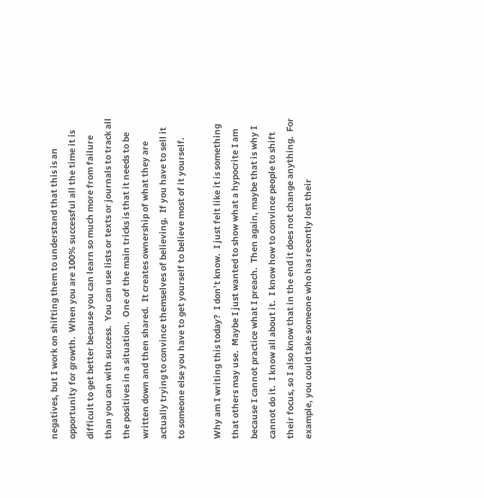negatives, but I work on shifting them to understand that this is an opportunity for growth.  When you are 100% successful all the time it is difficult to get better because you can learn so much more from failure than you can with success.  You can use lists or texts or journals to track all the positives in a situation.  One of the main tricks is that it needs to be written down and then shared.  It creates ownership of what they are actually trying to convince themselves of believing.  If you have to sell it to someone else you have to get yourself to believe most of it yourself.

Why am I writing this today?  I don’t know.  I just felt like it is something that others may use.  Maybe I just wanted to show what a hypocrite I am because I cannot practice what I preach.  Then again, maybe that is why I cannot do it.  I know all about it.  I know how to convince people to shift their focus, so I also know that in the end it does not change anything.  For example, you could take someone who has recently lost their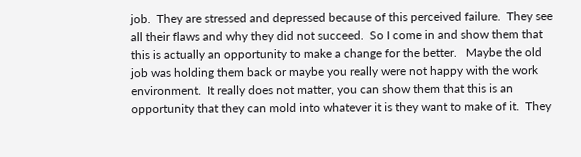job.  They are stressed and depressed because of this perceived failure.  They see all their flaws and why they did not succeed.  So I come in and show them that this is actually an opportunity to make a change for the better.   Maybe the old job was holding them back or maybe you really were not happy with the work environment.  It really does not matter, you can show them that this is an opportunity that they can mold into whatever it is they want to make of it.  They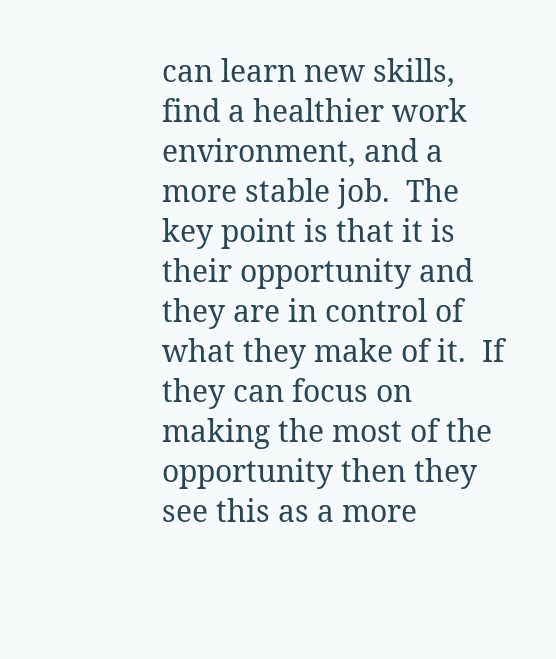can learn new skills, find a healthier work environment, and a more stable job.  The key point is that it is their opportunity and they are in control of what they make of it.  If they can focus on making the most of the opportunity then they see this as a more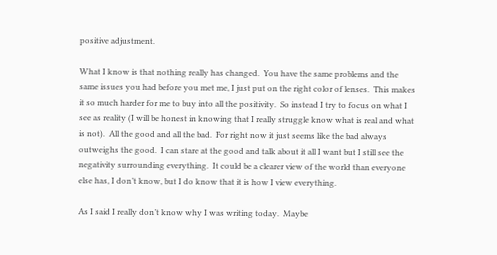positive adjustment.

What I know is that nothing really has changed.  You have the same problems and the same issues you had before you met me, I just put on the right color of lenses.  This makes it so much harder for me to buy into all the positivity.  So instead I try to focus on what I see as reality (I will be honest in knowing that I really struggle know what is real and what is not).  All the good and all the bad.  For right now it just seems like the bad always outweighs the good.  I can stare at the good and talk about it all I want but I still see the negativity surrounding everything.  It could be a clearer view of the world than everyone else has, I don’t know, but I do know that it is how I view everything.

As I said I really don’t know why I was writing today.  Maybe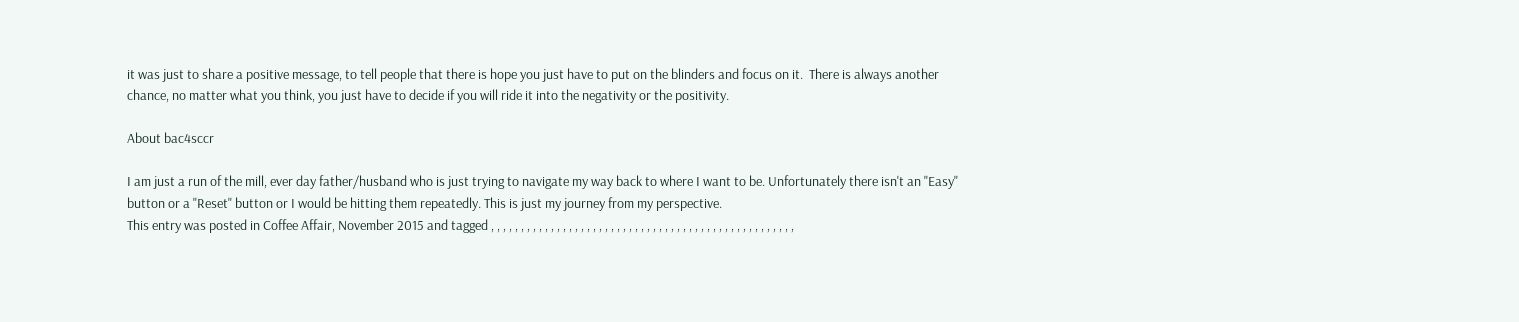it was just to share a positive message, to tell people that there is hope you just have to put on the blinders and focus on it.  There is always another chance, no matter what you think, you just have to decide if you will ride it into the negativity or the positivity.

About bac4sccr

I am just a run of the mill, ever day father/husband who is just trying to navigate my way back to where I want to be. Unfortunately there isn't an "Easy" button or a "Reset" button or I would be hitting them repeatedly. This is just my journey from my perspective.
This entry was posted in Coffee Affair, November 2015 and tagged , , , , , , , , , , , , , , , , , , , , , , , , , , , , , , , , , , , , , , , , , , , , , , , , , , ,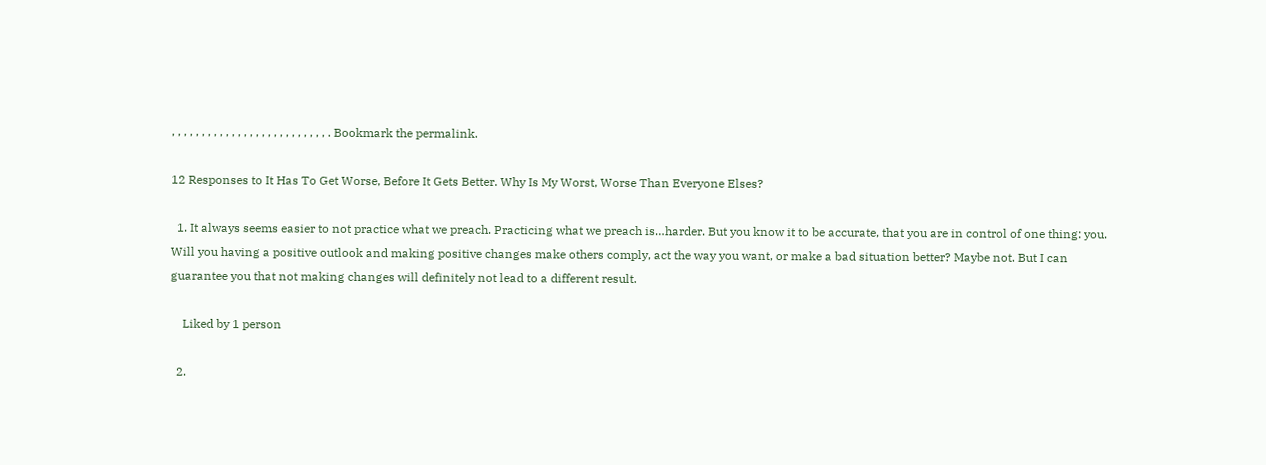, , , , , , , , , , , , , , , , , , , , , , , , , , . Bookmark the permalink.

12 Responses to It Has To Get Worse, Before It Gets Better. Why Is My Worst, Worse Than Everyone Elses?

  1. It always seems easier to not practice what we preach. Practicing what we preach is…harder. But you know it to be accurate, that you are in control of one thing: you. Will you having a positive outlook and making positive changes make others comply, act the way you want, or make a bad situation better? Maybe not. But I can guarantee you that not making changes will definitely not lead to a different result.

    Liked by 1 person

  2.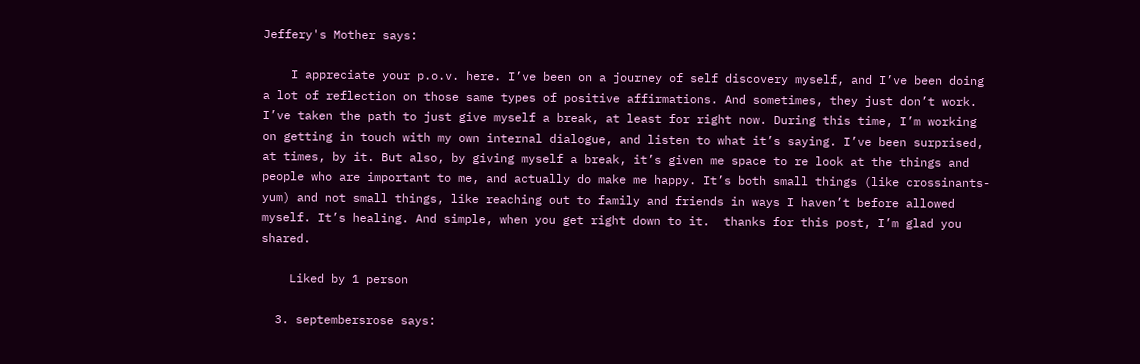Jeffery's Mother says:

    I appreciate your p.o.v. here. I’ve been on a journey of self discovery myself, and I’ve been doing a lot of reflection on those same types of positive affirmations. And sometimes, they just don’t work. I’ve taken the path to just give myself a break, at least for right now. During this time, I’m working on getting in touch with my own internal dialogue, and listen to what it’s saying. I’ve been surprised, at times, by it. But also, by giving myself a break, it’s given me space to re look at the things and people who are important to me, and actually do make me happy. It’s both small things (like crossinants-yum) and not small things, like reaching out to family and friends in ways I haven’t before allowed myself. It’s healing. And simple, when you get right down to it.  thanks for this post, I’m glad you shared.

    Liked by 1 person

  3. septembersrose says: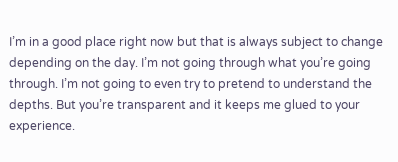I’m in a good place right now but that is always subject to change depending on the day. I’m not going through what you’re going through. I’m not going to even try to pretend to understand the depths. But you’re transparent and it keeps me glued to your experience.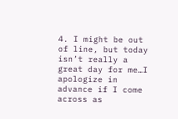4. I might be out of line, but today isn’t really a great day for me…I apologize in advance if I come across as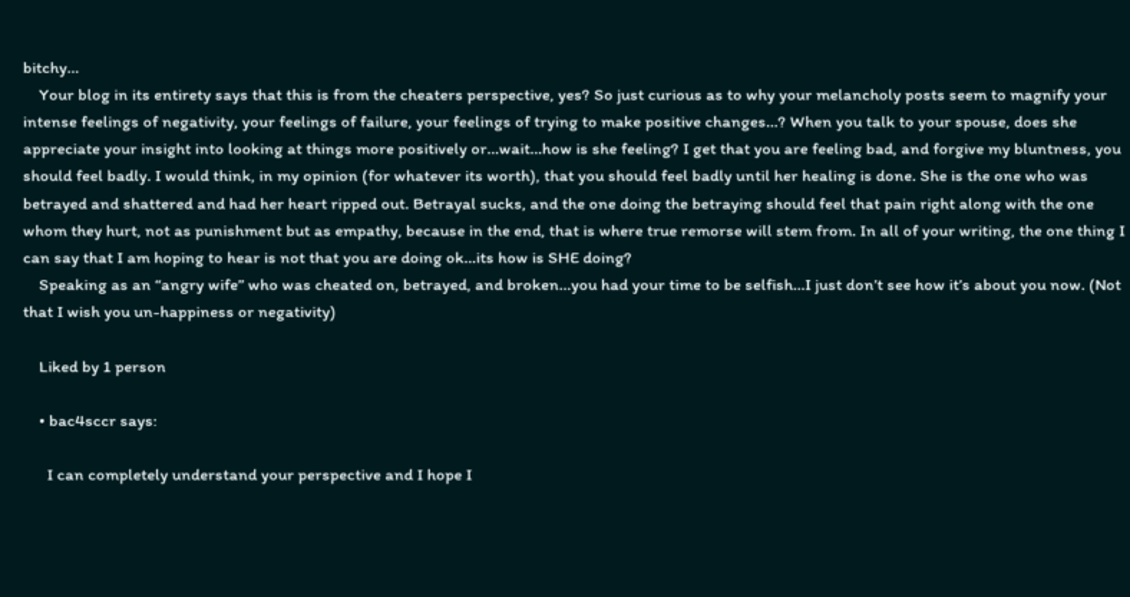bitchy…
    Your blog in its entirety says that this is from the cheaters perspective, yes? So just curious as to why your melancholy posts seem to magnify your intense feelings of negativity, your feelings of failure, your feelings of trying to make positive changes…? When you talk to your spouse, does she appreciate your insight into looking at things more positively or…wait…how is she feeling? I get that you are feeling bad, and forgive my bluntness, you should feel badly. I would think, in my opinion (for whatever its worth), that you should feel badly until her healing is done. She is the one who was betrayed and shattered and had her heart ripped out. Betrayal sucks, and the one doing the betraying should feel that pain right along with the one whom they hurt, not as punishment but as empathy, because in the end, that is where true remorse will stem from. In all of your writing, the one thing I can say that I am hoping to hear is not that you are doing ok…its how is SHE doing?
    Speaking as an “angry wife” who was cheated on, betrayed, and broken…you had your time to be selfish…I just don’t see how it’s about you now. (Not that I wish you un-happiness or negativity)

    Liked by 1 person

    • bac4sccr says:

      I can completely understand your perspective and I hope I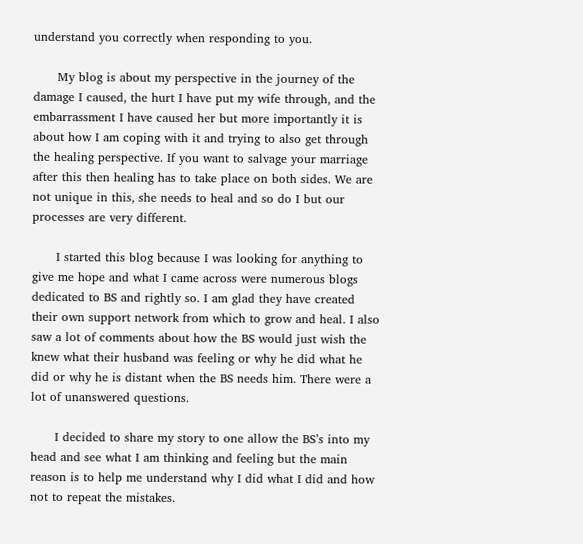understand you correctly when responding to you.

      My blog is about my perspective in the journey of the damage I caused, the hurt I have put my wife through, and the embarrassment I have caused her but more importantly it is about how I am coping with it and trying to also get through the healing perspective. If you want to salvage your marriage after this then healing has to take place on both sides. We are not unique in this, she needs to heal and so do I but our processes are very different.

      I started this blog because I was looking for anything to give me hope and what I came across were numerous blogs dedicated to BS and rightly so. I am glad they have created their own support network from which to grow and heal. I also saw a lot of comments about how the BS would just wish the knew what their husband was feeling or why he did what he did or why he is distant when the BS needs him. There were a lot of unanswered questions.

      I decided to share my story to one allow the BS’s into my head and see what I am thinking and feeling but the main reason is to help me understand why I did what I did and how not to repeat the mistakes.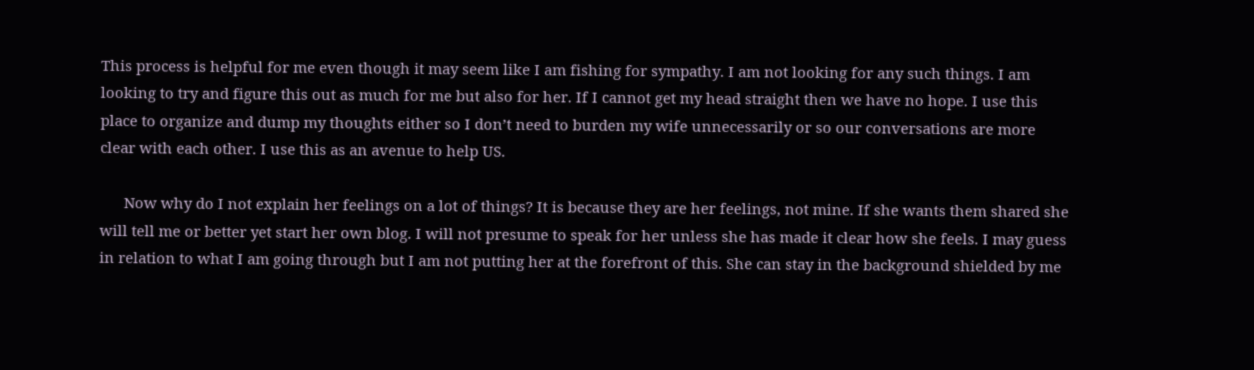This process is helpful for me even though it may seem like I am fishing for sympathy. I am not looking for any such things. I am looking to try and figure this out as much for me but also for her. If I cannot get my head straight then we have no hope. I use this place to organize and dump my thoughts either so I don’t need to burden my wife unnecessarily or so our conversations are more clear with each other. I use this as an avenue to help US.

      Now why do I not explain her feelings on a lot of things? It is because they are her feelings, not mine. If she wants them shared she will tell me or better yet start her own blog. I will not presume to speak for her unless she has made it clear how she feels. I may guess in relation to what I am going through but I am not putting her at the forefront of this. She can stay in the background shielded by me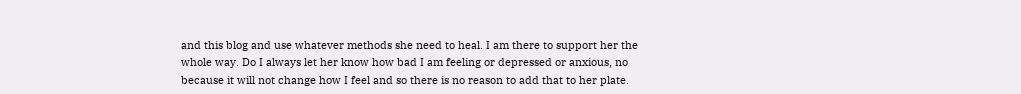and this blog and use whatever methods she need to heal. I am there to support her the whole way. Do I always let her know how bad I am feeling or depressed or anxious, no because it will not change how I feel and so there is no reason to add that to her plate.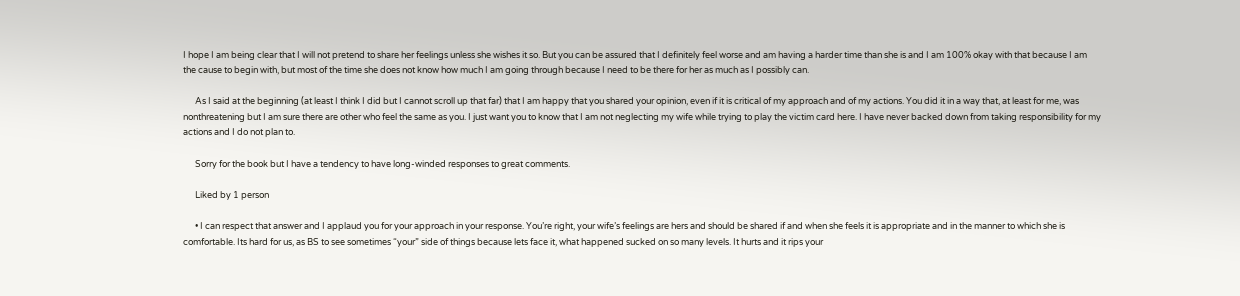I hope I am being clear that I will not pretend to share her feelings unless she wishes it so. But you can be assured that I definitely feel worse and am having a harder time than she is and I am 100% okay with that because I am the cause to begin with, but most of the time she does not know how much I am going through because I need to be there for her as much as I possibly can.

      As I said at the beginning (at least I think I did but I cannot scroll up that far) that I am happy that you shared your opinion, even if it is critical of my approach and of my actions. You did it in a way that, at least for me, was nonthreatening but I am sure there are other who feel the same as you. I just want you to know that I am not neglecting my wife while trying to play the victim card here. I have never backed down from taking responsibility for my actions and I do not plan to.

      Sorry for the book but I have a tendency to have long-winded responses to great comments.

      Liked by 1 person

      • I can respect that answer and I applaud you for your approach in your response. You’re right, your wife’s feelings are hers and should be shared if and when she feels it is appropriate and in the manner to which she is comfortable. Its hard for us, as BS to see sometimes “your” side of things because lets face it, what happened sucked on so many levels. It hurts and it rips your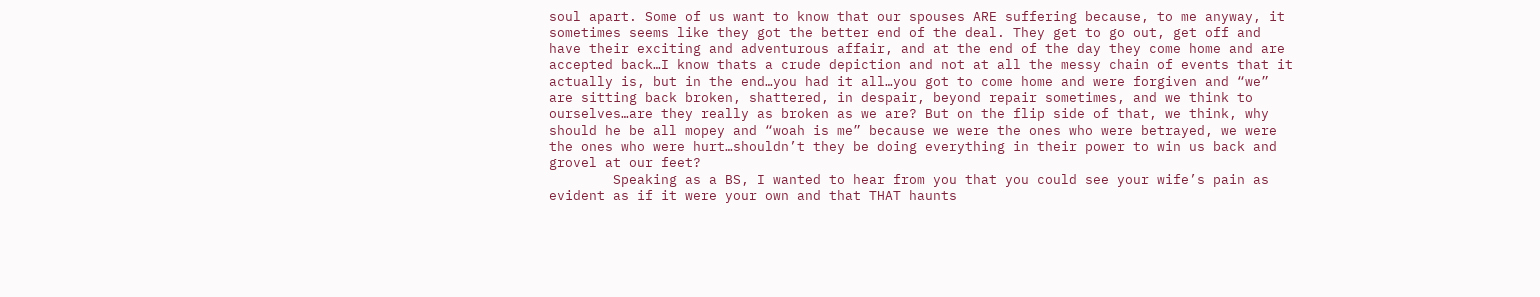soul apart. Some of us want to know that our spouses ARE suffering because, to me anyway, it sometimes seems like they got the better end of the deal. They get to go out, get off and have their exciting and adventurous affair, and at the end of the day they come home and are accepted back…I know thats a crude depiction and not at all the messy chain of events that it actually is, but in the end…you had it all…you got to come home and were forgiven and “we” are sitting back broken, shattered, in despair, beyond repair sometimes, and we think to ourselves…are they really as broken as we are? But on the flip side of that, we think, why should he be all mopey and “woah is me” because we were the ones who were betrayed, we were the ones who were hurt…shouldn’t they be doing everything in their power to win us back and grovel at our feet?
        Speaking as a BS, I wanted to hear from you that you could see your wife’s pain as evident as if it were your own and that THAT haunts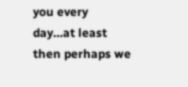you every day…at least then perhaps we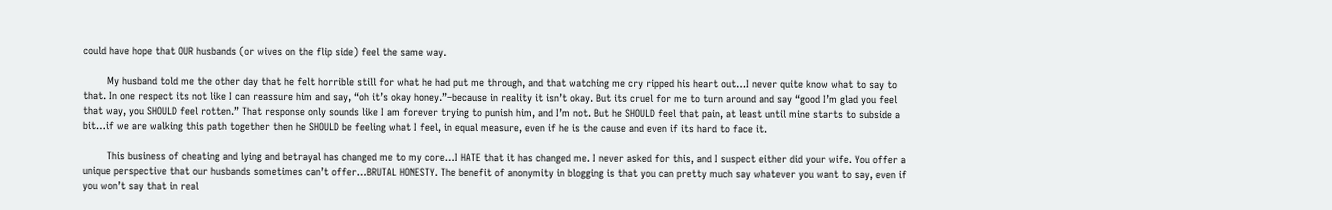could have hope that OUR husbands (or wives on the flip side) feel the same way.

        My husband told me the other day that he felt horrible still for what he had put me through, and that watching me cry ripped his heart out…I never quite know what to say to that. In one respect its not like I can reassure him and say, “oh it’s okay honey.”–because in reality it isn’t okay. But its cruel for me to turn around and say “good I’m glad you feel that way, you SHOULD feel rotten.” That response only sounds like I am forever trying to punish him, and I’m not. But he SHOULD feel that pain, at least until mine starts to subside a bit…if we are walking this path together then he SHOULD be feeling what I feel, in equal measure, even if he is the cause and even if its hard to face it.

        This business of cheating and lying and betrayal has changed me to my core…I HATE that it has changed me. I never asked for this, and I suspect either did your wife. You offer a unique perspective that our husbands sometimes can’t offer…BRUTAL HONESTY. The benefit of anonymity in blogging is that you can pretty much say whatever you want to say, even if you won’t say that in real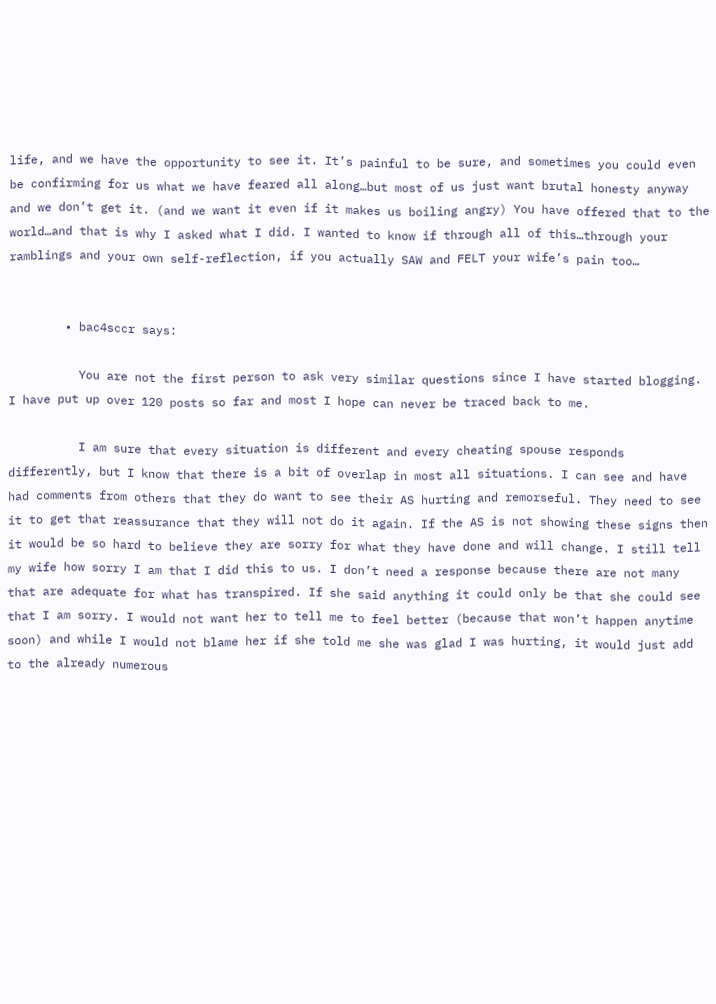life, and we have the opportunity to see it. It’s painful to be sure, and sometimes you could even be confirming for us what we have feared all along…but most of us just want brutal honesty anyway and we don’t get it. (and we want it even if it makes us boiling angry) You have offered that to the world…and that is why I asked what I did. I wanted to know if through all of this…through your ramblings and your own self-reflection, if you actually SAW and FELT your wife’s pain too…


        • bac4sccr says:

          You are not the first person to ask very similar questions since I have started blogging. I have put up over 120 posts so far and most I hope can never be traced back to me.

          I am sure that every situation is different and every cheating spouse responds differently, but I know that there is a bit of overlap in most all situations. I can see and have had comments from others that they do want to see their AS hurting and remorseful. They need to see it to get that reassurance that they will not do it again. If the AS is not showing these signs then it would be so hard to believe they are sorry for what they have done and will change. I still tell my wife how sorry I am that I did this to us. I don’t need a response because there are not many that are adequate for what has transpired. If she said anything it could only be that she could see that I am sorry. I would not want her to tell me to feel better (because that won’t happen anytime soon) and while I would not blame her if she told me she was glad I was hurting, it would just add to the already numerous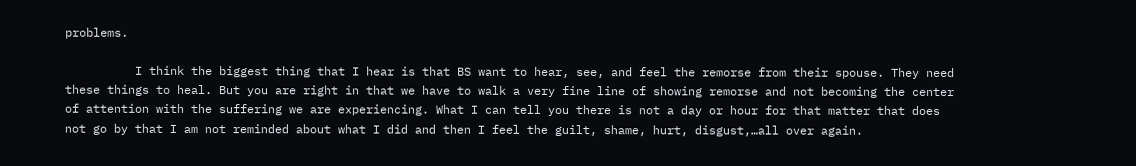problems.

          I think the biggest thing that I hear is that BS want to hear, see, and feel the remorse from their spouse. They need these things to heal. But you are right in that we have to walk a very fine line of showing remorse and not becoming the center of attention with the suffering we are experiencing. What I can tell you there is not a day or hour for that matter that does not go by that I am not reminded about what I did and then I feel the guilt, shame, hurt, disgust,…all over again.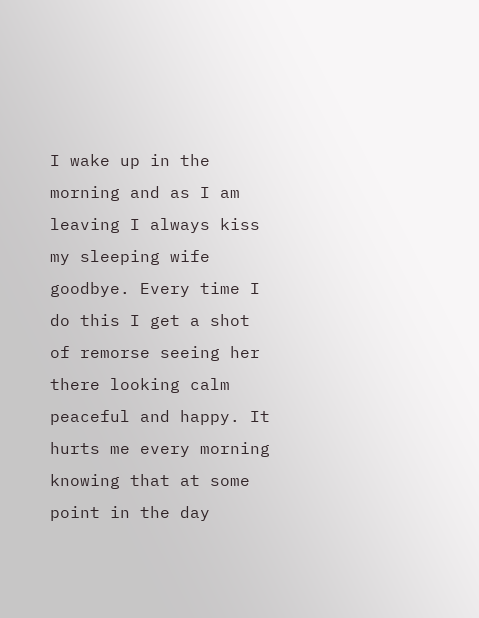I wake up in the morning and as I am leaving I always kiss my sleeping wife goodbye. Every time I do this I get a shot of remorse seeing her there looking calm peaceful and happy. It hurts me every morning knowing that at some point in the day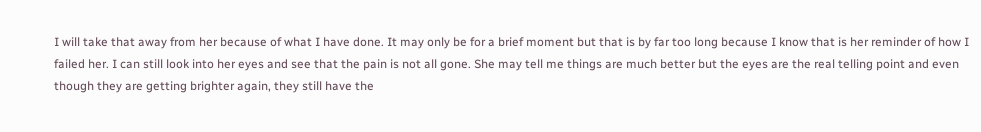I will take that away from her because of what I have done. It may only be for a brief moment but that is by far too long because I know that is her reminder of how I failed her. I can still look into her eyes and see that the pain is not all gone. She may tell me things are much better but the eyes are the real telling point and even though they are getting brighter again, they still have the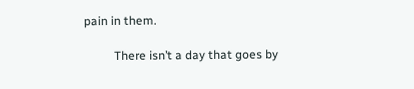pain in them.

          There isn’t a day that goes by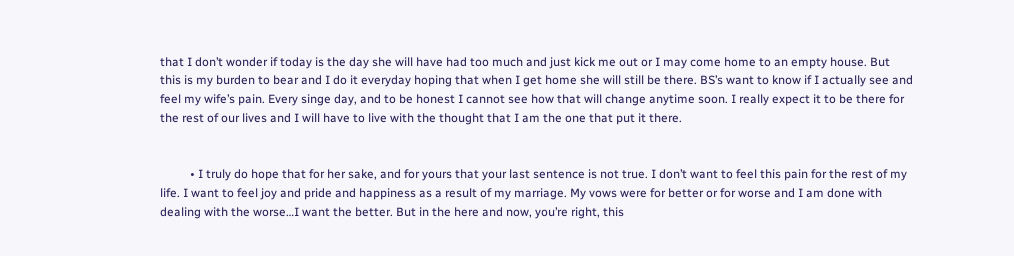that I don’t wonder if today is the day she will have had too much and just kick me out or I may come home to an empty house. But this is my burden to bear and I do it everyday hoping that when I get home she will still be there. BS’s want to know if I actually see and feel my wife’s pain. Every singe day, and to be honest I cannot see how that will change anytime soon. I really expect it to be there for the rest of our lives and I will have to live with the thought that I am the one that put it there.


          • I truly do hope that for her sake, and for yours that your last sentence is not true. I don’t want to feel this pain for the rest of my life. I want to feel joy and pride and happiness as a result of my marriage. My vows were for better or for worse and I am done with dealing with the worse…I want the better. But in the here and now, you’re right, this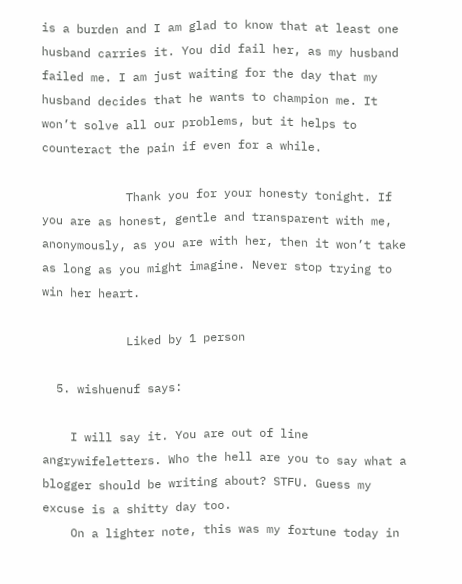is a burden and I am glad to know that at least one husband carries it. You did fail her, as my husband failed me. I am just waiting for the day that my husband decides that he wants to champion me. It won’t solve all our problems, but it helps to counteract the pain if even for a while.

            Thank you for your honesty tonight. If you are as honest, gentle and transparent with me, anonymously, as you are with her, then it won’t take as long as you might imagine. Never stop trying to win her heart.

            Liked by 1 person

  5. wishuenuf says:

    I will say it. You are out of line angrywifeletters. Who the hell are you to say what a blogger should be writing about? STFU. Guess my excuse is a shitty day too.
    On a lighter note, this was my fortune today in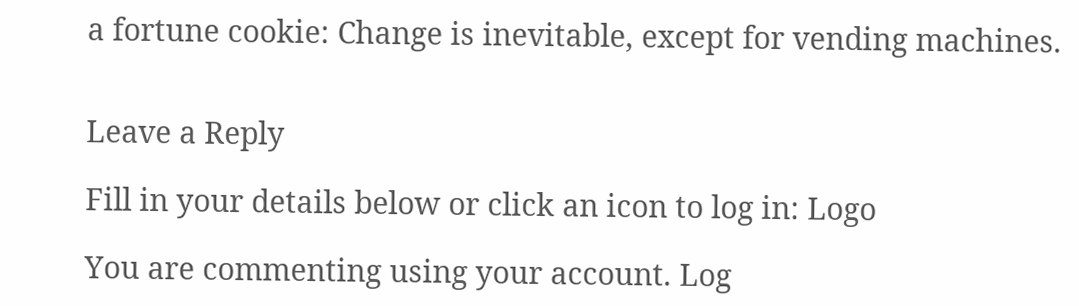a fortune cookie: Change is inevitable, except for vending machines.


Leave a Reply

Fill in your details below or click an icon to log in: Logo

You are commenting using your account. Log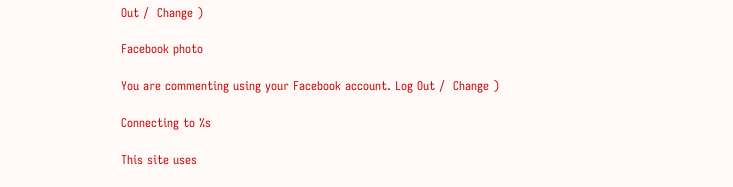Out /  Change )

Facebook photo

You are commenting using your Facebook account. Log Out /  Change )

Connecting to %s

This site uses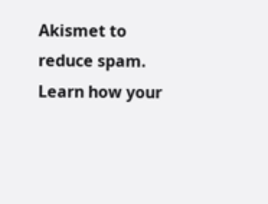Akismet to reduce spam. Learn how your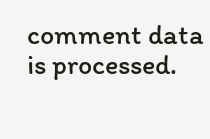comment data is processed.